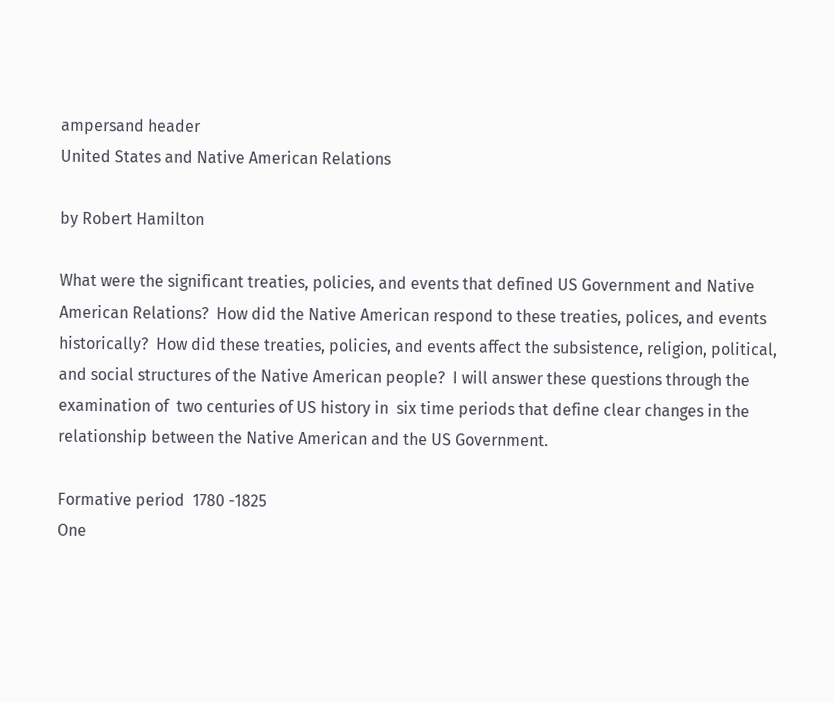ampersand header
United States and Native American Relations

by Robert Hamilton

What were the significant treaties, policies, and events that defined US Government and Native American Relations?  How did the Native American respond to these treaties, polices, and events historically?  How did these treaties, policies, and events affect the subsistence, religion, political, and social structures of the Native American people?  I will answer these questions through the examination of  two centuries of US history in  six time periods that define clear changes in the relationship between the Native American and the US Government.

Formative period  1780 -1825
One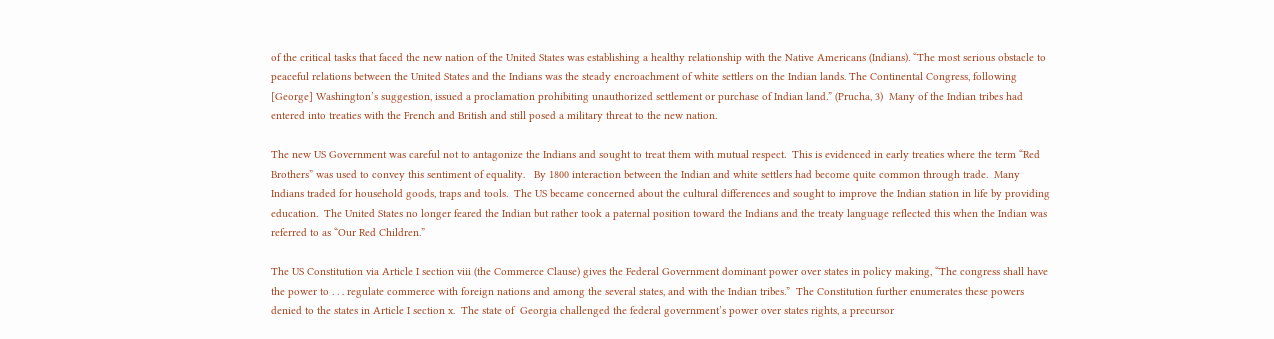of the critical tasks that faced the new nation of the United States was establishing a healthy relationship with the Native Americans (Indians). “The most serious obstacle to peaceful relations between the United States and the Indians was the steady encroachment of white settlers on the Indian lands. The Continental Congress, following [George] Washington’s suggestion, issued a proclamation prohibiting unauthorized settlement or purchase of Indian land.” (Prucha, 3)  Many of the Indian tribes had entered into treaties with the French and British and still posed a military threat to the new nation.

The new US Government was careful not to antagonize the Indians and sought to treat them with mutual respect.  This is evidenced in early treaties where the term “Red Brothers” was used to convey this sentiment of equality.   By 1800 interaction between the Indian and white settlers had become quite common through trade.  Many Indians traded for household goods, traps and tools.  The US became concerned about the cultural differences and sought to improve the Indian station in life by providing education.  The United States no longer feared the Indian but rather took a paternal position toward the Indians and the treaty language reflected this when the Indian was referred to as “Our Red Children.”

The US Constitution via Article I section viii (the Commerce Clause) gives the Federal Government dominant power over states in policy making, “The congress shall have the power to . . . regulate commerce with foreign nations and among the several states, and with the Indian tribes.”  The Constitution further enumerates these powers denied to the states in Article I section x.  The state of  Georgia challenged the federal government’s power over states rights, a precursor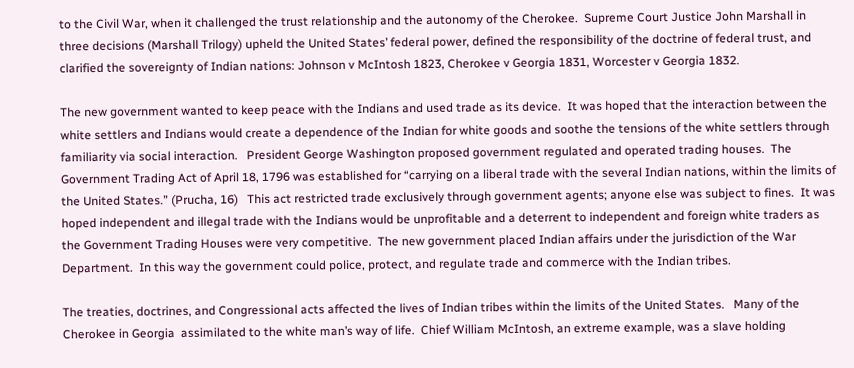to the Civil War, when it challenged the trust relationship and the autonomy of the Cherokee.  Supreme Court Justice John Marshall in three decisions (Marshall Trilogy) upheld the United States’ federal power, defined the responsibility of the doctrine of federal trust, and clarified the sovereignty of Indian nations: Johnson v McIntosh 1823, Cherokee v Georgia 1831, Worcester v Georgia 1832.

The new government wanted to keep peace with the Indians and used trade as its device.  It was hoped that the interaction between the white settlers and Indians would create a dependence of the Indian for white goods and soothe the tensions of the white settlers through familiarity via social interaction.   President George Washington proposed government regulated and operated trading houses.  The Government Trading Act of April 18, 1796 was established for “carrying on a liberal trade with the several Indian nations, within the limits of the United States.” (Prucha, 16)   This act restricted trade exclusively through government agents; anyone else was subject to fines.  It was hoped independent and illegal trade with the Indians would be unprofitable and a deterrent to independent and foreign white traders as the Government Trading Houses were very competitive.  The new government placed Indian affairs under the jurisdiction of the War Department.  In this way the government could police, protect, and regulate trade and commerce with the Indian tribes.

The treaties, doctrines, and Congressional acts affected the lives of Indian tribes within the limits of the United States.   Many of the Cherokee in Georgia  assimilated to the white man’s way of life.  Chief William McIntosh, an extreme example, was a slave holding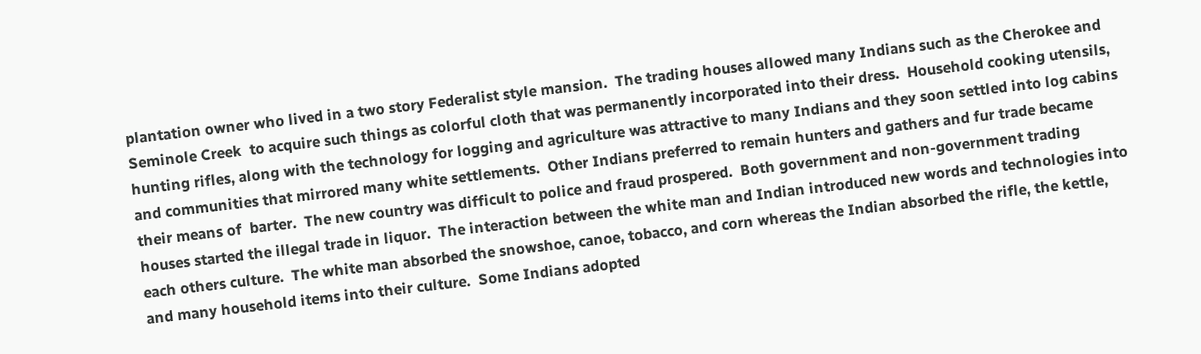plantation owner who lived in a two story Federalist style mansion.  The trading houses allowed many Indians such as the Cherokee and Seminole Creek  to acquire such things as colorful cloth that was permanently incorporated into their dress.  Household cooking utensils, hunting rifles, along with the technology for logging and agriculture was attractive to many Indians and they soon settled into log cabins and communities that mirrored many white settlements.  Other Indians preferred to remain hunters and gathers and fur trade became their means of  barter.  The new country was difficult to police and fraud prospered.  Both government and non-government trading houses started the illegal trade in liquor.  The interaction between the white man and Indian introduced new words and technologies into each others culture.  The white man absorbed the snowshoe, canoe, tobacco, and corn whereas the Indian absorbed the rifle, the kettle, and many household items into their culture.  Some Indians adopted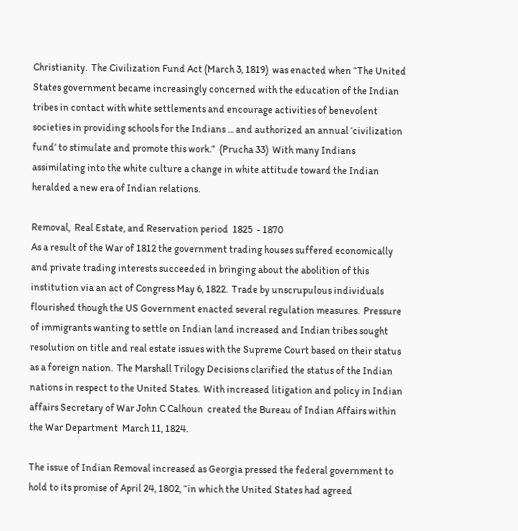Christianity.  The Civilization Fund Act (March 3, 1819)  was enacted when “The United States government became increasingly concerned with the education of the Indian tribes in contact with white settlements and encourage activities of benevolent societies in providing schools for the Indians ... and authorized an annual ‘civilization fund’ to stimulate and promote this work.”  (Prucha 33)  With many Indians assimilating into the white culture a change in white attitude toward the Indian heralded a new era of Indian relations.

Removal,  Real Estate, and Reservation period  1825  - 1870
As a result of the War of 1812 the government trading houses suffered economically and private trading interests succeeded in bringing about the abolition of this institution via an act of Congress May 6, 1822.  Trade by unscrupulous individuals flourished though the US Government enacted several regulation measures.  Pressure of immigrants wanting to settle on Indian land increased and Indian tribes sought resolution on title and real estate issues with the Supreme Court based on their status as a foreign nation.  The Marshall Trilogy Decisions clarified the status of the Indian nations in respect to the United States.  With increased litigation and policy in Indian affairs Secretary of War John C Calhoun  created the Bureau of Indian Affairs within the War Department  March 11, 1824.

The issue of Indian Removal increased as Georgia pressed the federal government to hold to its promise of April 24, 1802, “in which the United States had agreed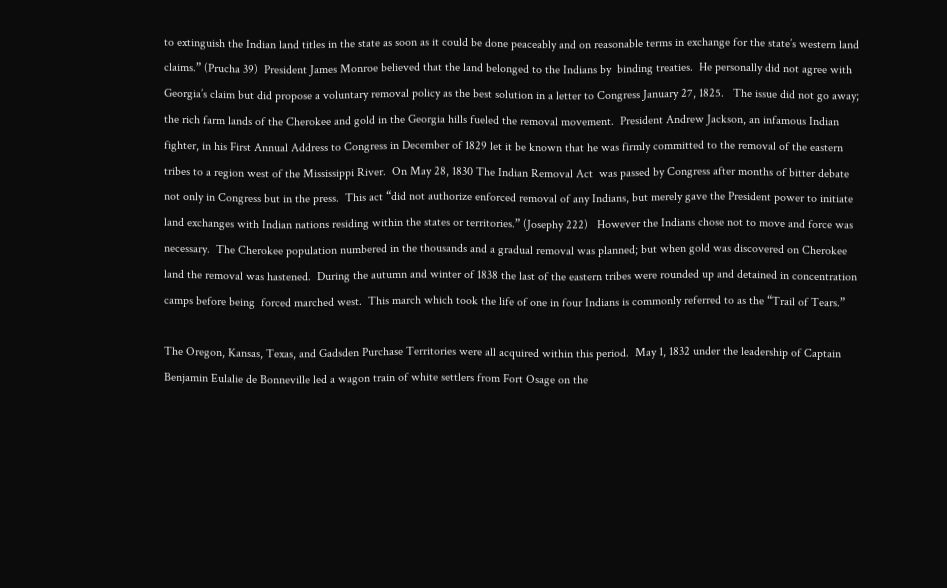to extinguish the Indian land titles in the state as soon as it could be done peaceably and on reasonable terms in exchange for the state’s western land claims.” (Prucha 39)  President James Monroe believed that the land belonged to the Indians by  binding treaties.  He personally did not agree with Georgia’s claim but did propose a voluntary removal policy as the best solution in a letter to Congress January 27, 1825.   The issue did not go away;  the rich farm lands of the Cherokee and gold in the Georgia hills fueled the removal movement.  President Andrew Jackson, an infamous Indian fighter, in his First Annual Address to Congress in December of 1829 let it be known that he was firmly committed to the removal of the eastern tribes to a region west of the Mississippi River.  On May 28, 1830 The Indian Removal Act  was passed by Congress after months of bitter debate not only in Congress but in the press.  This act “did not authorize enforced removal of any Indians, but merely gave the President power to initiate land exchanges with Indian nations residing within the states or territories.” (Josephy 222)   However the Indians chose not to move and force was necessary.  The Cherokee population numbered in the thousands and a gradual removal was planned; but when gold was discovered on Cherokee land the removal was hastened.  During the autumn and winter of 1838 the last of the eastern tribes were rounded up and detained in concentration camps before being  forced marched west.  This march which took the life of one in four Indians is commonly referred to as the “Trail of Tears.”

The Oregon, Kansas, Texas, and Gadsden Purchase Territories were all acquired within this period.  May 1, 1832 under the leadership of Captain Benjamin Eulalie de Bonneville led a wagon train of white settlers from Fort Osage on the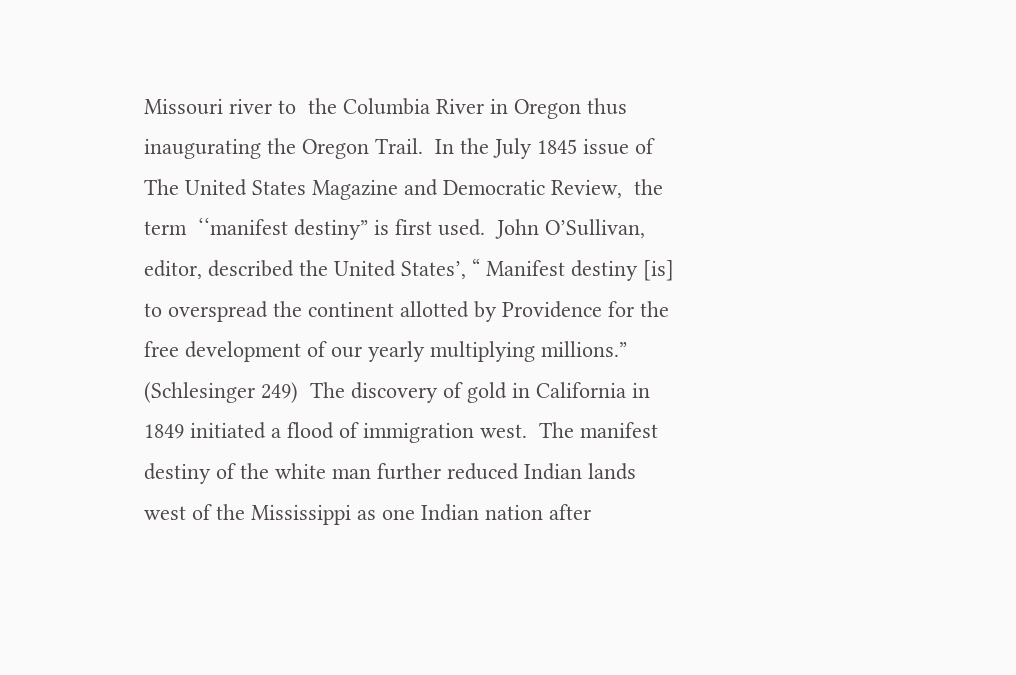Missouri river to  the Columbia River in Oregon thus inaugurating the Oregon Trail.  In the July 1845 issue of The United States Magazine and Democratic Review,  the term  ‘‘manifest destiny” is first used.  John O’Sullivan, editor, described the United States’, “ Manifest destiny [is] to overspread the continent allotted by Providence for the free development of our yearly multiplying millions.”  (Schlesinger 249)  The discovery of gold in California in 1849 initiated a flood of immigration west.  The manifest destiny of the white man further reduced Indian lands west of the Mississippi as one Indian nation after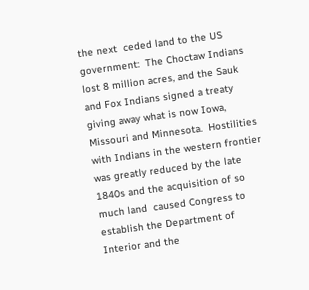the next  ceded land to the US government:  The Choctaw Indians lost 8 million acres, and the Sauk and Fox Indians signed a treaty giving away what is now Iowa, Missouri and Minnesota.  Hostilities with Indians in the western frontier was greatly reduced by the late 1840s and the acquisition of so much land  caused Congress to establish the Department of Interior and the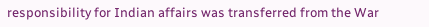responsibility for Indian affairs was transferred from the War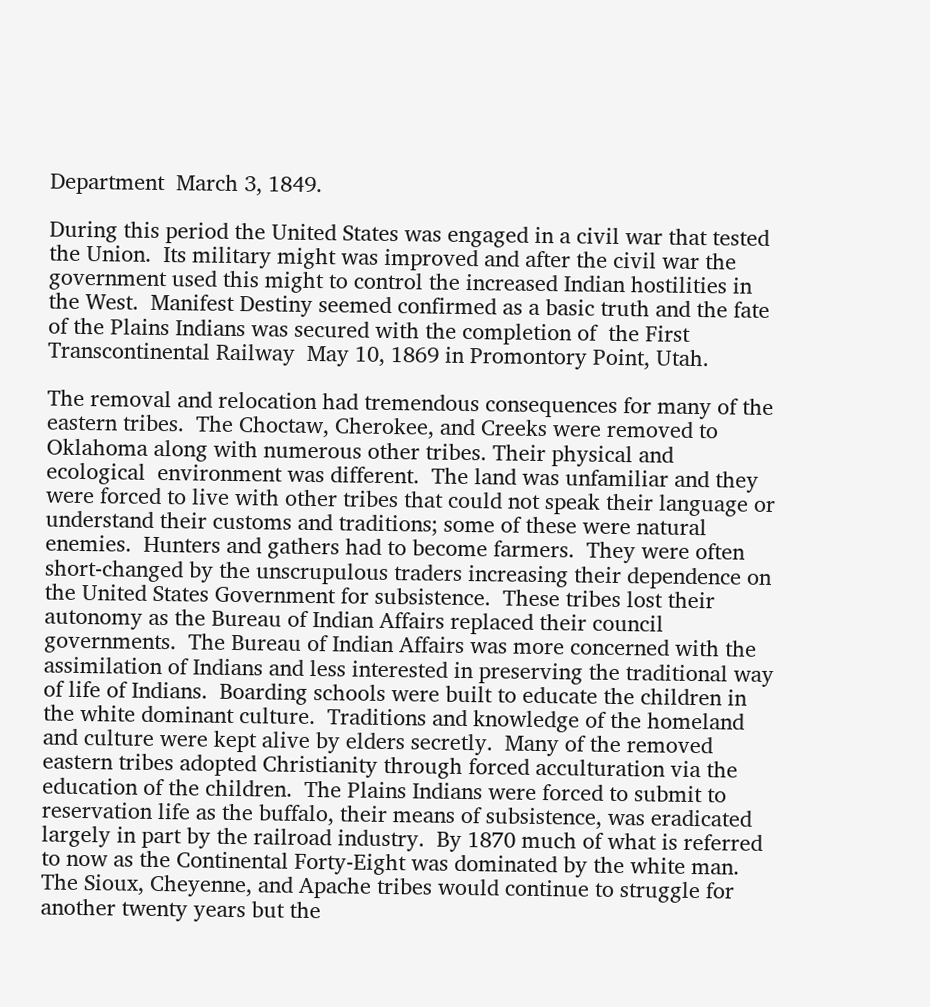Department  March 3, 1849.

During this period the United States was engaged in a civil war that tested the Union.  Its military might was improved and after the civil war the government used this might to control the increased Indian hostilities in the West.  Manifest Destiny seemed confirmed as a basic truth and the fate of the Plains Indians was secured with the completion of  the First Transcontinental Railway  May 10, 1869 in Promontory Point, Utah.

The removal and relocation had tremendous consequences for many of the eastern tribes.  The Choctaw, Cherokee, and Creeks were removed to Oklahoma along with numerous other tribes. Their physical and ecological  environment was different.  The land was unfamiliar and they were forced to live with other tribes that could not speak their language or understand their customs and traditions; some of these were natural enemies.  Hunters and gathers had to become farmers.  They were often short-changed by the unscrupulous traders increasing their dependence on the United States Government for subsistence.  These tribes lost their autonomy as the Bureau of Indian Affairs replaced their council governments.  The Bureau of Indian Affairs was more concerned with the assimilation of Indians and less interested in preserving the traditional way of life of Indians.  Boarding schools were built to educate the children in the white dominant culture.  Traditions and knowledge of the homeland and culture were kept alive by elders secretly.  Many of the removed eastern tribes adopted Christianity through forced acculturation via the education of the children.  The Plains Indians were forced to submit to reservation life as the buffalo, their means of subsistence, was eradicated largely in part by the railroad industry.  By 1870 much of what is referred to now as the Continental Forty-Eight was dominated by the white man.  The Sioux, Cheyenne, and Apache tribes would continue to struggle for another twenty years but the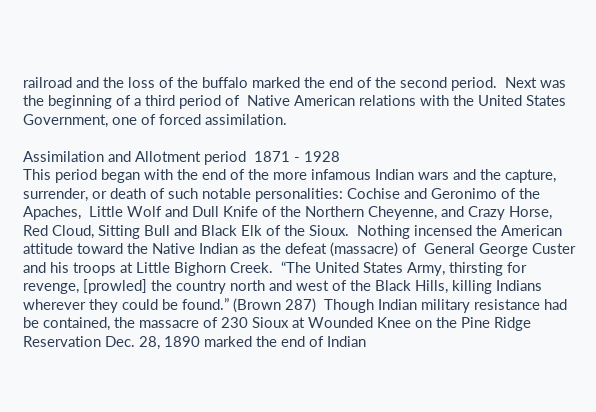railroad and the loss of the buffalo marked the end of the second period.  Next was the beginning of a third period of  Native American relations with the United States Government, one of forced assimilation.

Assimilation and Allotment period  1871 - 1928
This period began with the end of the more infamous Indian wars and the capture, surrender, or death of such notable personalities: Cochise and Geronimo of the Apaches,  Little Wolf and Dull Knife of the Northern Cheyenne, and Crazy Horse, Red Cloud, Sitting Bull and Black Elk of the Sioux.  Nothing incensed the American attitude toward the Native Indian as the defeat (massacre) of  General George Custer and his troops at Little Bighorn Creek.  “The United States Army, thirsting for revenge, [prowled] the country north and west of the Black Hills, killing Indians wherever they could be found.” (Brown 287)  Though Indian military resistance had be contained, the massacre of 230 Sioux at Wounded Knee on the Pine Ridge Reservation Dec. 28, 1890 marked the end of Indian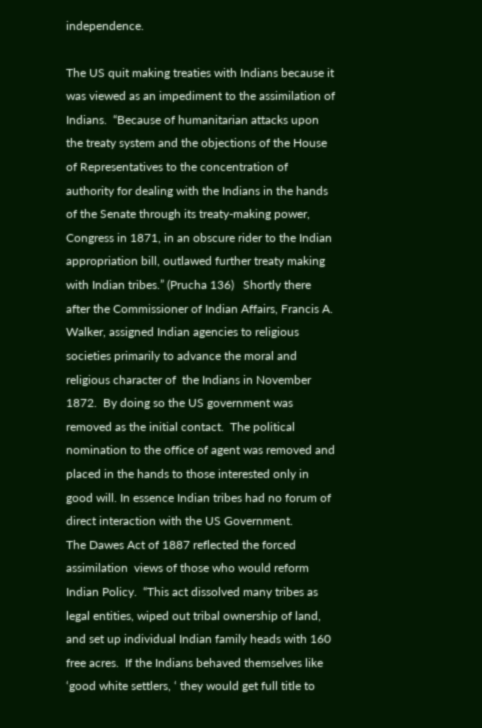independence.

The US quit making treaties with Indians because it was viewed as an impediment to the assimilation of Indians.  “Because of humanitarian attacks upon the treaty system and the objections of the House of Representatives to the concentration of authority for dealing with the Indians in the hands of the Senate through its treaty-making power, Congress in 1871, in an obscure rider to the Indian appropriation bill, outlawed further treaty making with Indian tribes.” (Prucha 136)   Shortly there after the Commissioner of Indian Affairs, Francis A. Walker, assigned Indian agencies to religious societies primarily to advance the moral and religious character of  the Indians in November 1872.  By doing so the US government was removed as the initial contact.  The political nomination to the office of agent was removed and placed in the hands to those interested only in good will. In essence Indian tribes had no forum of direct interaction with the US Government.
The Dawes Act of 1887 reflected the forced assimilation  views of those who would reform Indian Policy.  “This act dissolved many tribes as legal entities, wiped out tribal ownership of land, and set up individual Indian family heads with 160 free acres.  If the Indians behaved themselves like ‘good white settlers, ‘ they would get full title to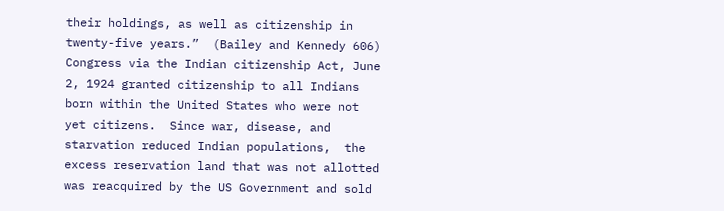their holdings, as well as citizenship in twenty-five years.”  (Bailey and Kennedy 606)  Congress via the Indian citizenship Act, June 2, 1924 granted citizenship to all Indians born within the United States who were not yet citizens.  Since war, disease, and starvation reduced Indian populations,  the excess reservation land that was not allotted  was reacquired by the US Government and sold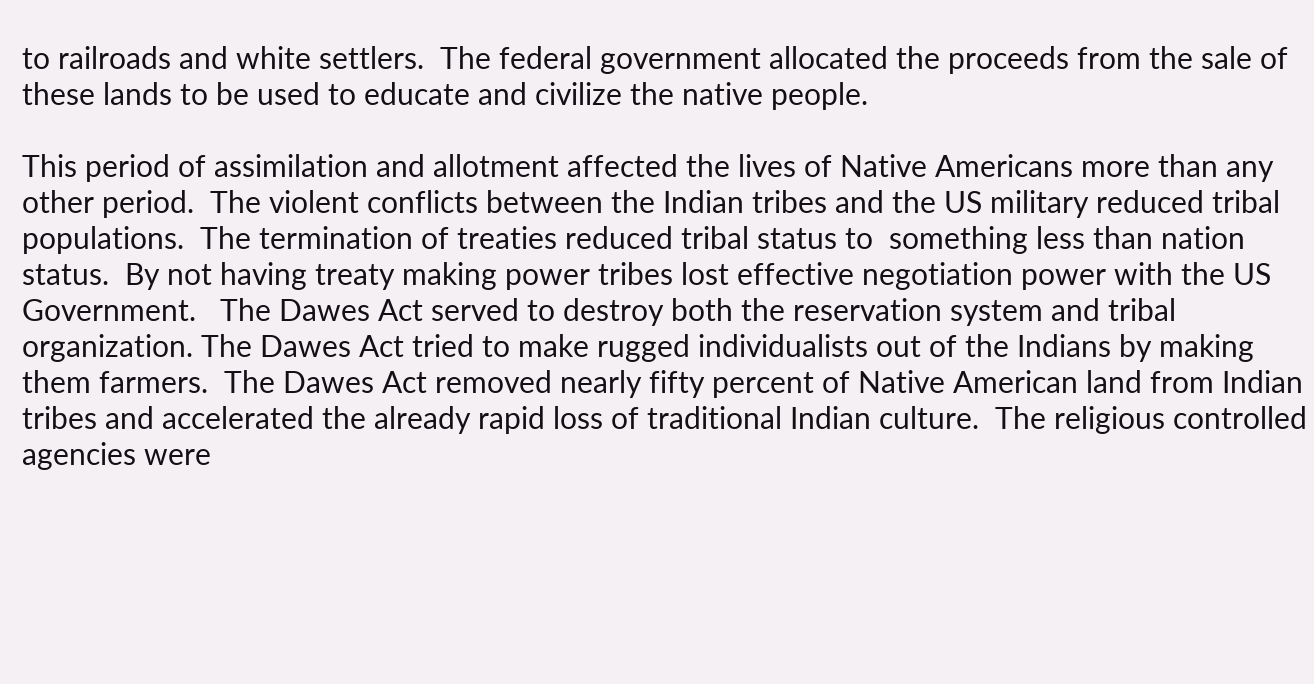to railroads and white settlers.  The federal government allocated the proceeds from the sale of these lands to be used to educate and civilize the native people.

This period of assimilation and allotment affected the lives of Native Americans more than any other period.  The violent conflicts between the Indian tribes and the US military reduced tribal populations.  The termination of treaties reduced tribal status to  something less than nation status.  By not having treaty making power tribes lost effective negotiation power with the US Government.   The Dawes Act served to destroy both the reservation system and tribal organization. The Dawes Act tried to make rugged individualists out of the Indians by making them farmers.  The Dawes Act removed nearly fifty percent of Native American land from Indian tribes and accelerated the already rapid loss of traditional Indian culture.  The religious controlled agencies were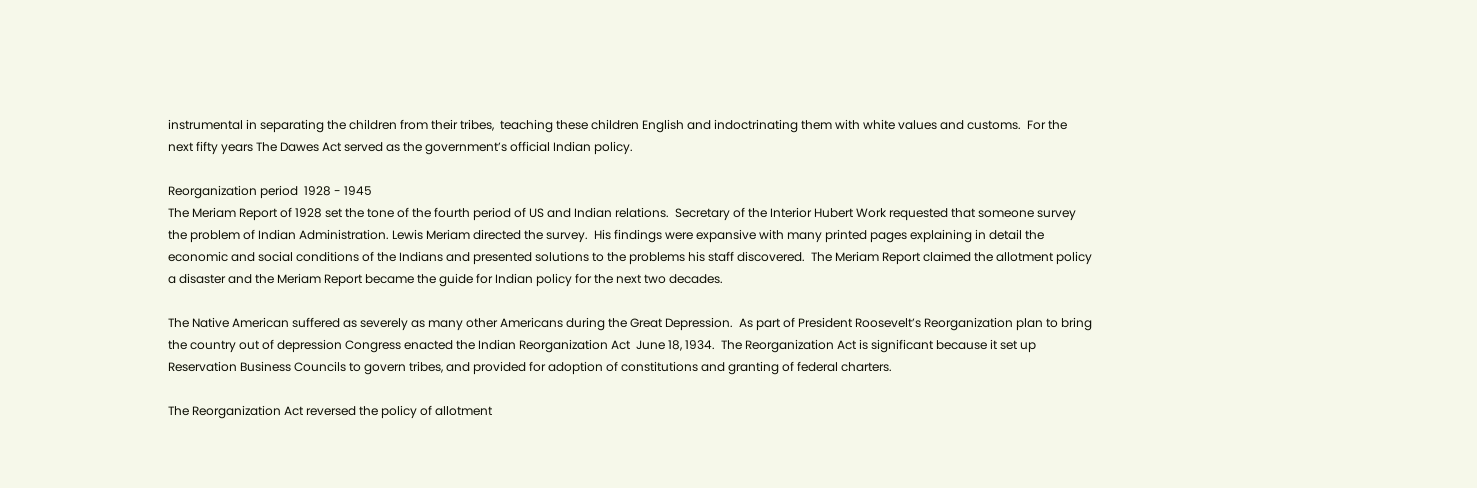instrumental in separating the children from their tribes,  teaching these children English and indoctrinating them with white values and customs.  For the next fifty years The Dawes Act served as the government’s official Indian policy.

Reorganization period  1928 - 1945
The Meriam Report of 1928 set the tone of the fourth period of US and Indian relations.  Secretary of the Interior Hubert Work requested that someone survey the problem of Indian Administration. Lewis Meriam directed the survey.  His findings were expansive with many printed pages explaining in detail the economic and social conditions of the Indians and presented solutions to the problems his staff discovered.  The Meriam Report claimed the allotment policy a disaster and the Meriam Report became the guide for Indian policy for the next two decades.

The Native American suffered as severely as many other Americans during the Great Depression.  As part of President Roosevelt’s Reorganization plan to bring the country out of depression Congress enacted the Indian Reorganization Act  June 18, 1934.  The Reorganization Act is significant because it set up Reservation Business Councils to govern tribes, and provided for adoption of constitutions and granting of federal charters.

The Reorganization Act reversed the policy of allotment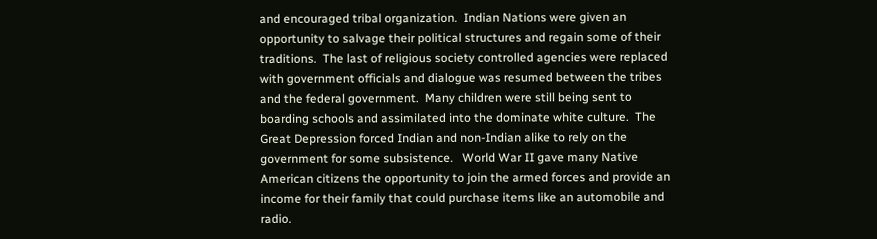and encouraged tribal organization.  Indian Nations were given an opportunity to salvage their political structures and regain some of their traditions.  The last of religious society controlled agencies were replaced with government officials and dialogue was resumed between the tribes and the federal government.  Many children were still being sent to boarding schools and assimilated into the dominate white culture.  The Great Depression forced Indian and non-Indian alike to rely on the government for some subsistence.   World War II gave many Native American citizens the opportunity to join the armed forces and provide an income for their family that could purchase items like an automobile and radio.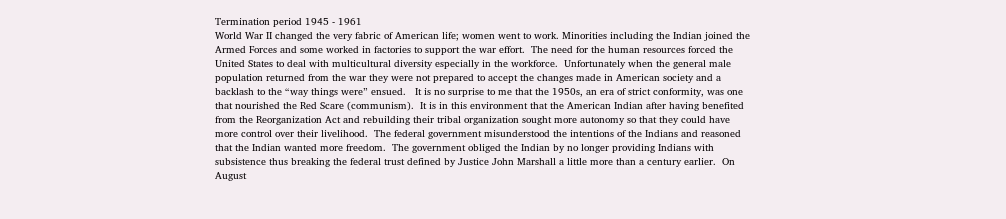Termination period 1945 - 1961
World War II changed the very fabric of American life; women went to work. Minorities including the Indian joined the Armed Forces and some worked in factories to support the war effort.  The need for the human resources forced the United States to deal with multicultural diversity especially in the workforce.  Unfortunately when the general male population returned from the war they were not prepared to accept the changes made in American society and a backlash to the “way things were” ensued.   It is no surprise to me that the 1950s, an era of strict conformity, was one that nourished the Red Scare (communism).  It is in this environment that the American Indian after having benefited from the Reorganization Act and rebuilding their tribal organization sought more autonomy so that they could have more control over their livelihood.  The federal government misunderstood the intentions of the Indians and reasoned that the Indian wanted more freedom.  The government obliged the Indian by no longer providing Indians with subsistence thus breaking the federal trust defined by Justice John Marshall a little more than a century earlier.  On August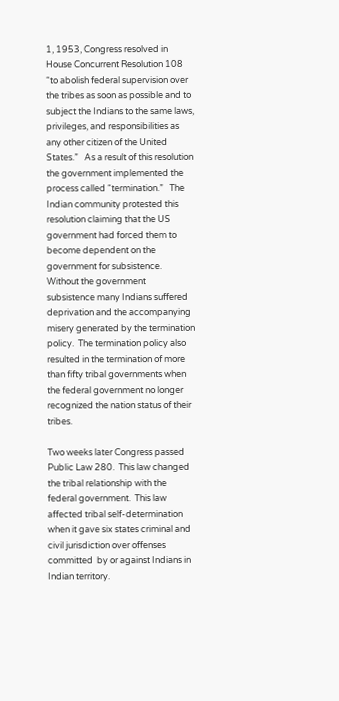1, 1953, Congress resolved in House Concurrent Resolution 108  “to abolish federal supervision over the tribes as soon as possible and to subject the Indians to the same laws, privileges, and responsibilities as any other citizen of the United States.”   As a result of this resolution  the government implemented the process called “termination.”   The Indian community protested this resolution claiming that the US government had forced them to become dependent on the government for subsistence.  Without the government subsistence many Indians suffered deprivation and the accompanying misery generated by the termination policy.  The termination policy also resulted in the termination of more than fifty tribal governments when the federal government no longer recognized the nation status of their tribes.

Two weeks later Congress passed Public Law 280.  This law changed the tribal relationship with the federal government.  This law affected tribal self-determination when it gave six states criminal and civil jurisdiction over offenses committed  by or against Indians in Indian territory.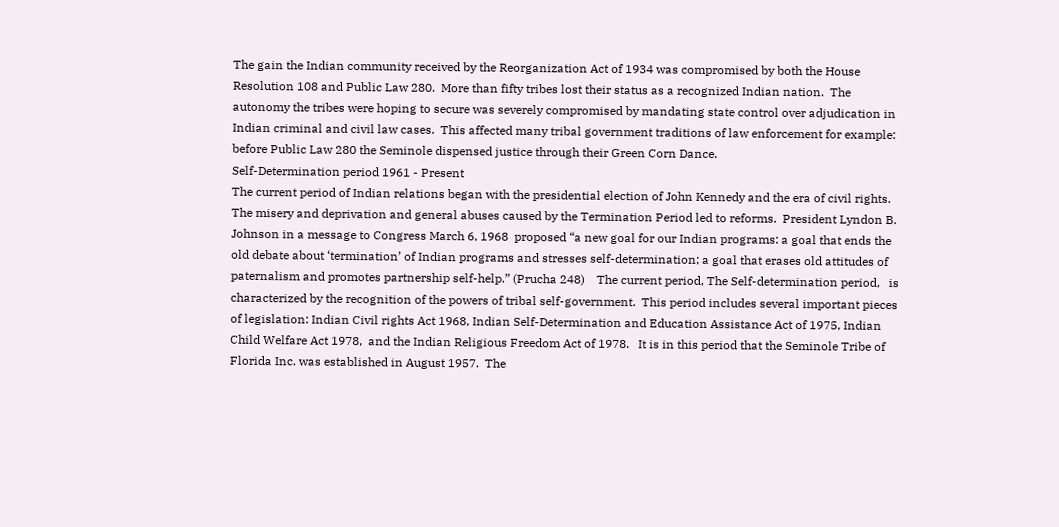The gain the Indian community received by the Reorganization Act of 1934 was compromised by both the House Resolution 108 and Public Law 280.  More than fifty tribes lost their status as a recognized Indian nation.  The autonomy the tribes were hoping to secure was severely compromised by mandating state control over adjudication in Indian criminal and civil law cases.  This affected many tribal government traditions of law enforcement for example:  before Public Law 280 the Seminole dispensed justice through their Green Corn Dance.
Self-Determination period 1961 - Present
The current period of Indian relations began with the presidential election of John Kennedy and the era of civil rights.  The misery and deprivation and general abuses caused by the Termination Period led to reforms.  President Lyndon B. Johnson in a message to Congress March 6, 1968  proposed “a new goal for our Indian programs: a goal that ends the old debate about ‘termination’ of Indian programs and stresses self-determination; a goal that erases old attitudes of paternalism and promotes partnership self-help.” (Prucha 248)    The current period, The Self-determination period,   is characterized by the recognition of the powers of tribal self-government.  This period includes several important pieces of legislation: Indian Civil rights Act 1968, Indian Self-Determination and Education Assistance Act of 1975, Indian Child Welfare Act 1978,  and the Indian Religious Freedom Act of 1978.   It is in this period that the Seminole Tribe of Florida Inc. was established in August 1957.  The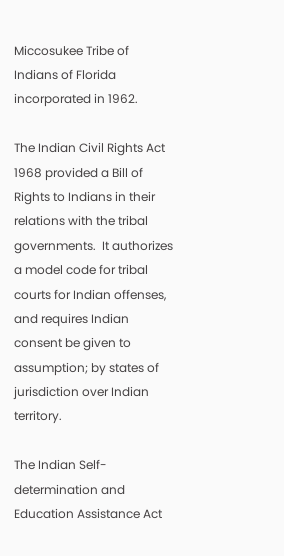Miccosukee Tribe of Indians of Florida incorporated in 1962.

The Indian Civil Rights Act 1968 provided a Bill of Rights to Indians in their relations with the tribal governments.  It authorizes a model code for tribal courts for Indian offenses, and requires Indian consent be given to assumption; by states of jurisdiction over Indian territory.

The Indian Self-determination and Education Assistance Act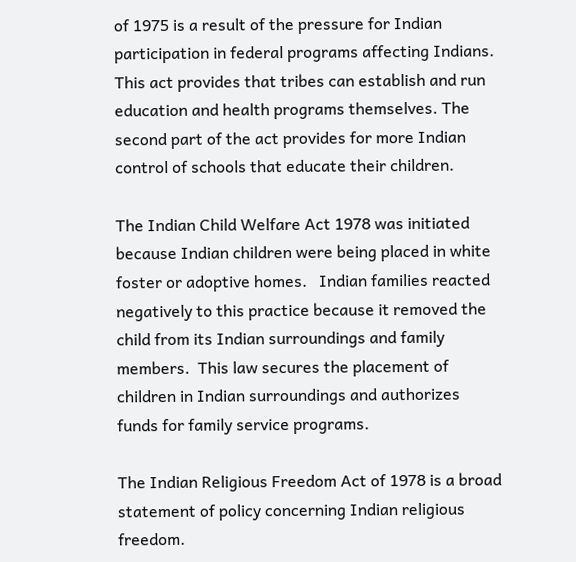of 1975 is a result of the pressure for Indian participation in federal programs affecting Indians.  This act provides that tribes can establish and run education and health programs themselves. The second part of the act provides for more Indian control of schools that educate their children.

The Indian Child Welfare Act 1978 was initiated because Indian children were being placed in white foster or adoptive homes.   Indian families reacted negatively to this practice because it removed the child from its Indian surroundings and family members.  This law secures the placement of children in Indian surroundings and authorizes funds for family service programs.

The Indian Religious Freedom Act of 1978 is a broad statement of policy concerning Indian religious freedom.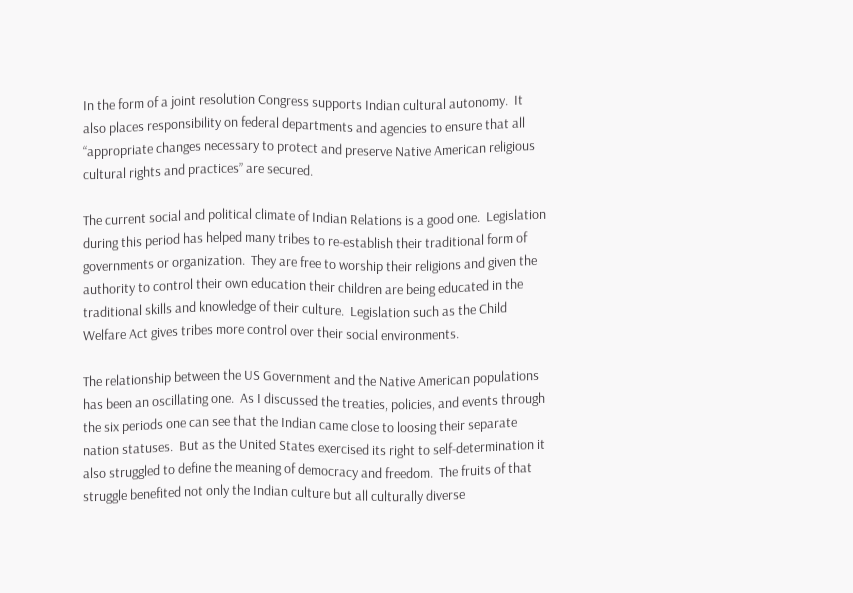In the form of a joint resolution Congress supports Indian cultural autonomy.  It also places responsibility on federal departments and agencies to ensure that all “appropriate changes necessary to protect and preserve Native American religious cultural rights and practices” are secured.

The current social and political climate of Indian Relations is a good one.  Legislation during this period has helped many tribes to re-establish their traditional form of governments or organization.  They are free to worship their religions and given the authority to control their own education their children are being educated in the traditional skills and knowledge of their culture.  Legislation such as the Child Welfare Act gives tribes more control over their social environments.

The relationship between the US Government and the Native American populations has been an oscillating one.  As I discussed the treaties, policies, and events through the six periods one can see that the Indian came close to loosing their separate nation statuses.  But as the United States exercised its right to self-determination it also struggled to define the meaning of democracy and freedom.  The fruits of that struggle benefited not only the Indian culture but all culturally diverse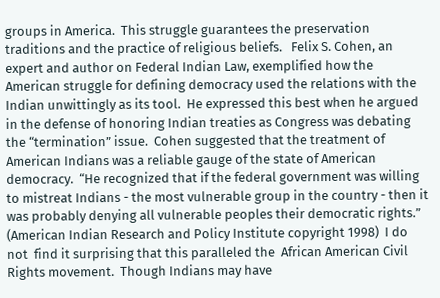groups in America.  This struggle guarantees the preservation traditions and the practice of religious beliefs.   Felix S. Cohen, an expert and author on Federal Indian Law, exemplified how the American struggle for defining democracy used the relations with the Indian unwittingly as its tool.  He expressed this best when he argued in the defense of honoring Indian treaties as Congress was debating the “termination” issue.  Cohen suggested that the treatment of American Indians was a reliable gauge of the state of American democracy.  “He recognized that if the federal government was willing to mistreat Indians - the most vulnerable group in the country - then it was probably denying all vulnerable peoples their democratic rights.” (American Indian Research and Policy Institute copyright 1998)  I do not  find it surprising that this paralleled the  African American Civil Rights movement.  Though Indians may have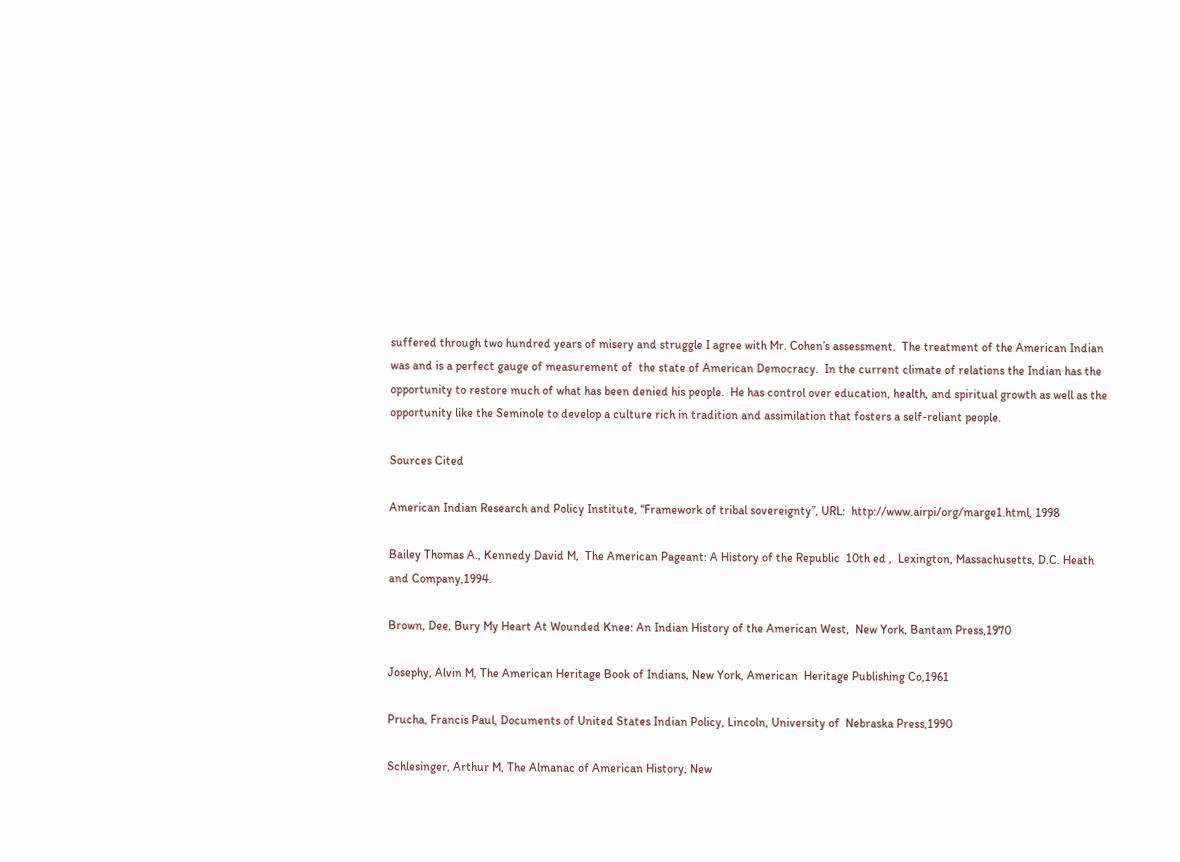suffered through two hundred years of misery and struggle I agree with Mr. Cohen’s assessment.  The treatment of the American Indian was and is a perfect gauge of measurement of  the state of American Democracy.  In the current climate of relations the Indian has the opportunity to restore much of what has been denied his people.  He has control over education, health, and spiritual growth as well as the opportunity like the Seminole to develop a culture rich in tradition and assimilation that fosters a self-reliant people.

Sources Cited

American Indian Research and Policy Institute, “Framework of tribal sovereignty”, URL:  http://www.airpi/org/marge1.html, 1998

Bailey Thomas A., Kennedy David M,  The American Pageant: A History of the Republic  10th ed ,  Lexington, Massachusetts, D.C. Heath and Company,1994.

Brown, Dee, Bury My Heart At Wounded Knee: An Indian History of the American West,  New York, Bantam Press,1970

Josephy, Alvin M, The American Heritage Book of Indians, New York, American  Heritage Publishing Co,1961

Prucha, Francis Paul, Documents of United States Indian Policy, Lincoln, University of  Nebraska Press,1990

Schlesinger, Arthur M, The Almanac of American History, New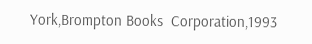York,Brompton Books  Corporation,1993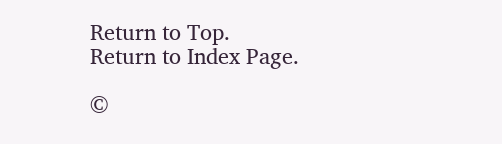Return to Top.
Return to Index Page.

©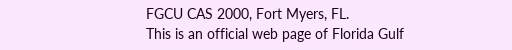FGCU CAS 2000, Fort Myers, FL.
This is an official web page of Florida Gulf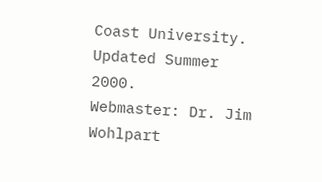Coast University.
Updated Summer 2000.
Webmaster: Dr. Jim Wohlpart